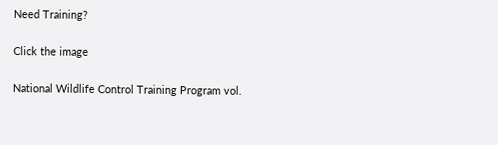Need Training?

Click the image

National Wildlife Control Training Program vol.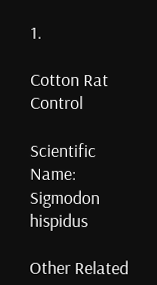1.

Cotton Rat Control

Scientific Name:  Sigmodon hispidus

Other Related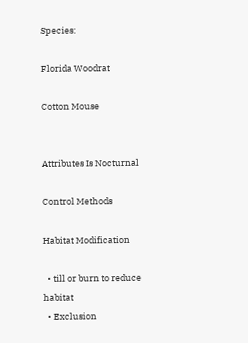Species:

Florida Woodrat

Cotton Mouse


Attributes Is Nocturnal

Control Methods

Habitat Modification

  • till or burn to reduce habitat
  • Exclusion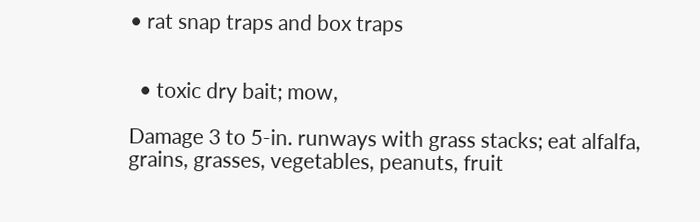• rat snap traps and box traps


  • toxic dry bait; mow,

Damage 3 to 5-in. runways with grass stacks; eat alfalfa, grains, grasses, vegetables, peanuts, fruit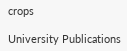crops

University Publications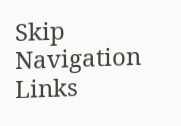Skip Navigation Links